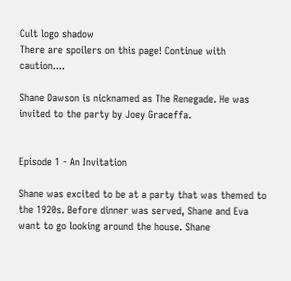Cult logo shadow
There are spoilers on this page! Continue with caution....

Shane Dawson is nicknamed as The Renegade. He was invited to the party by Joey Graceffa.


Episode 1 - An Invitation

Shane was excited to be at a party that was themed to the 1920s. Before dinner was served, Shane and Eva want to go looking around the house. Shane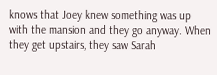knows that Joey knew something was up with the mansion and they go anyway. When they get upstairs, they saw Sarah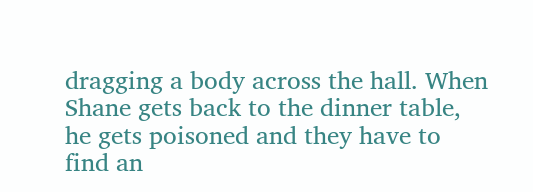dragging a body across the hall. When Shane gets back to the dinner table, he gets poisoned and they have to find an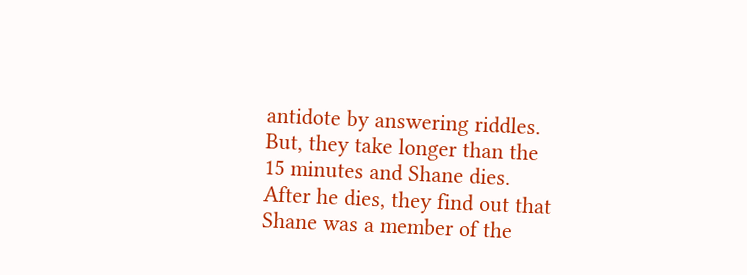antidote by answering riddles. But, they take longer than the 15 minutes and Shane dies. After he dies, they find out that Shane was a member of the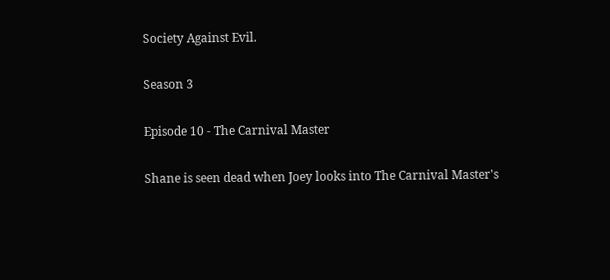Society Against Evil.

Season 3

Episode 10 - The Carnival Master

Shane is seen dead when Joey looks into The Carnival Master's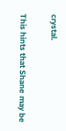crystal.

This hints that Shane may be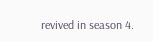revived in season 4.